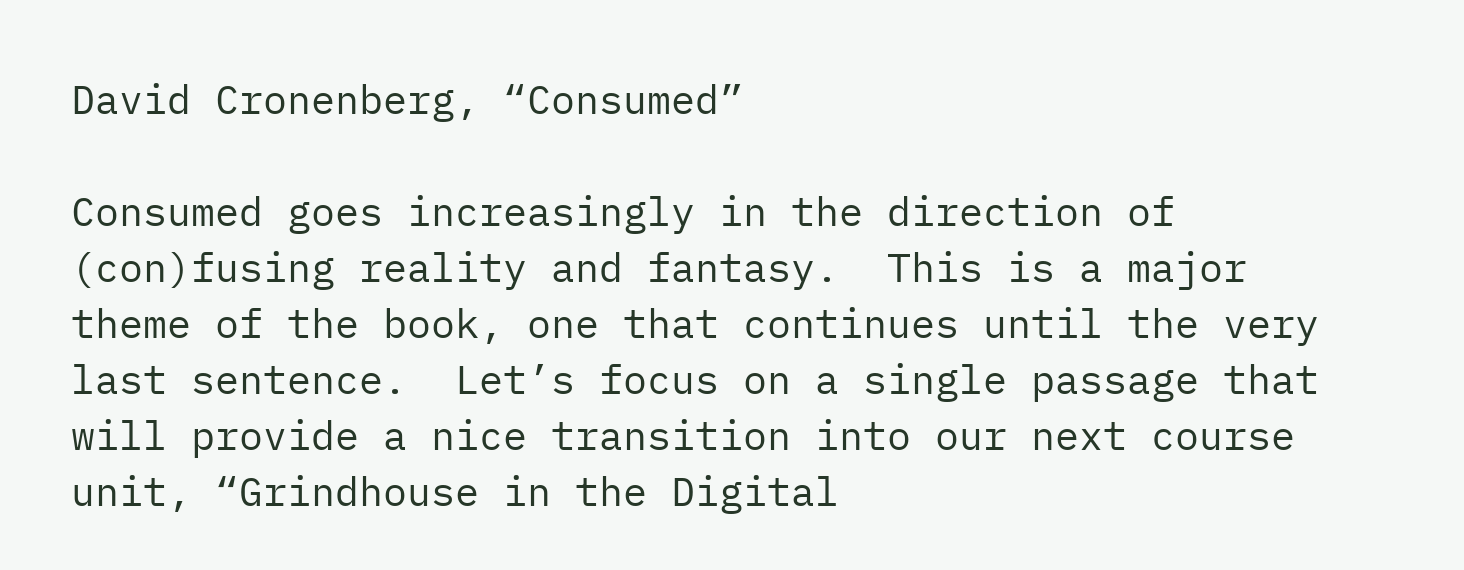David Cronenberg, “Consumed”

Consumed goes increasingly in the direction of (con)fusing reality and fantasy.  This is a major theme of the book, one that continues until the very last sentence.  Let’s focus on a single passage that will provide a nice transition into our next course unit, “Grindhouse in the Digital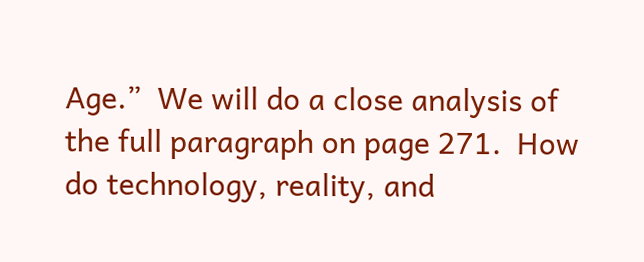Age.”  We will do a close analysis of the full paragraph on page 271.  How do technology, reality, and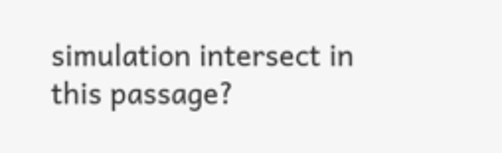simulation intersect in this passage?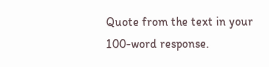Quote from the text in your 100-word response.